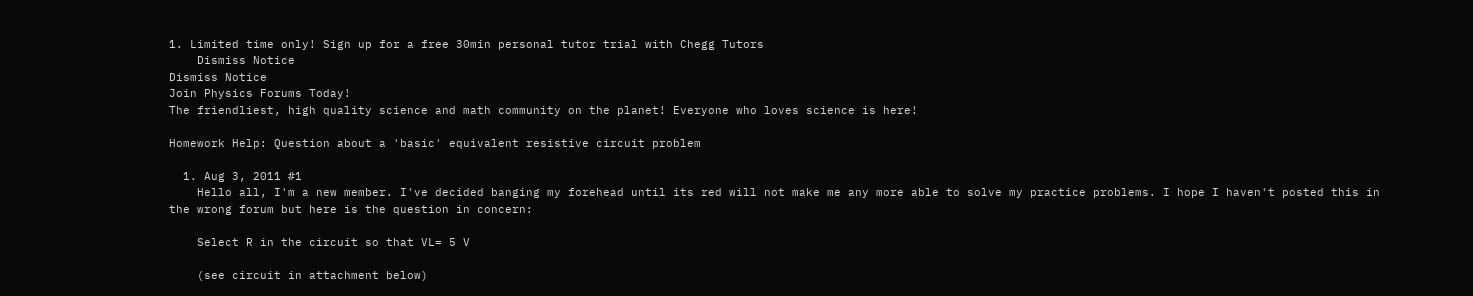1. Limited time only! Sign up for a free 30min personal tutor trial with Chegg Tutors
    Dismiss Notice
Dismiss Notice
Join Physics Forums Today!
The friendliest, high quality science and math community on the planet! Everyone who loves science is here!

Homework Help: Question about a 'basic' equivalent resistive circuit problem

  1. Aug 3, 2011 #1
    Hello all, I'm a new member. I've decided banging my forehead until its red will not make me any more able to solve my practice problems. I hope I haven't posted this in the wrong forum but here is the question in concern:

    Select R in the circuit so that VL= 5 V

    (see circuit in attachment below)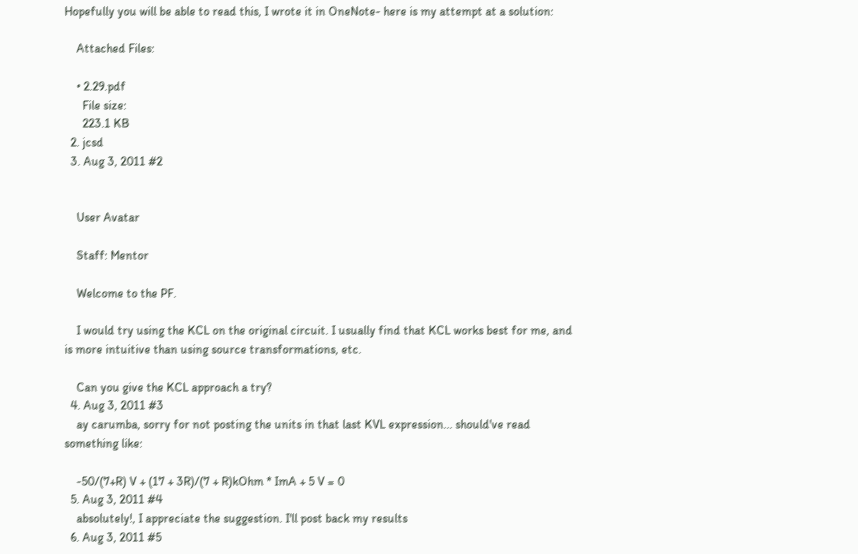Hopefully you will be able to read this, I wrote it in OneNote- here is my attempt at a solution:

    Attached Files:

    • 2.29.pdf
      File size:
      223.1 KB
  2. jcsd
  3. Aug 3, 2011 #2


    User Avatar

    Staff: Mentor

    Welcome to the PF.

    I would try using the KCL on the original circuit. I usually find that KCL works best for me, and is more intuitive than using source transformations, etc.

    Can you give the KCL approach a try?
  4. Aug 3, 2011 #3
    ay carumba, sorry for not posting the units in that last KVL expression... should've read something like:

    -50/(7+R) V + (17 + 3R)/(7 + R)kOhm * ImA + 5 V = 0
  5. Aug 3, 2011 #4
    absolutely!, I appreciate the suggestion. I'll post back my results
  6. Aug 3, 2011 #5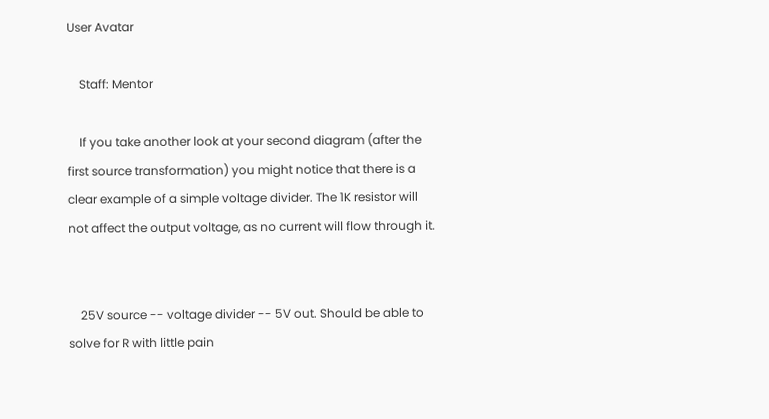User Avatar

    Staff: Mentor

    If you take another look at your second diagram (after the first source transformation) you might notice that there is a clear example of a simple voltage divider. The 1K resistor will not affect the output voltage, as no current will flow through it.


    25V source -- voltage divider -- 5V out. Should be able to solve for R with little pain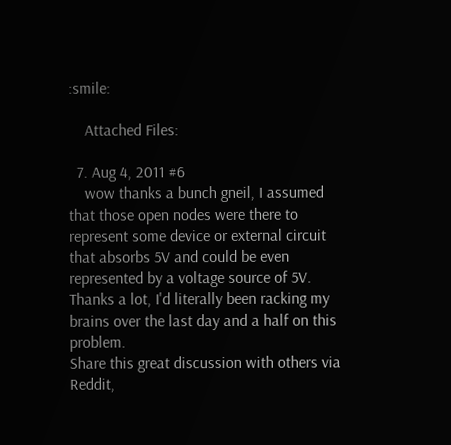:smile:

    Attached Files:

  7. Aug 4, 2011 #6
    wow thanks a bunch gneil, I assumed that those open nodes were there to represent some device or external circuit that absorbs 5V and could be even represented by a voltage source of 5V. Thanks a lot, I'd literally been racking my brains over the last day and a half on this problem.
Share this great discussion with others via Reddit,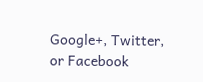Google+, Twitter, or Facebook